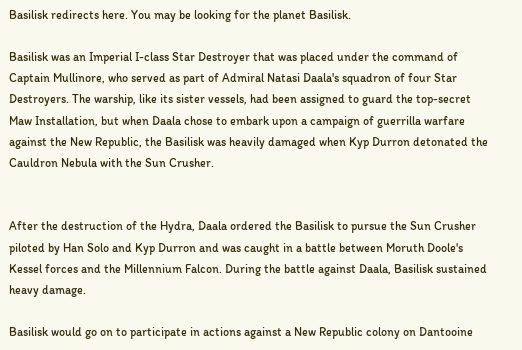Basilisk redirects here. You may be looking for the planet Basilisk.

Basilisk was an Imperial I-class Star Destroyer that was placed under the command of Captain Mullinore, who served as part of Admiral Natasi Daala's squadron of four Star Destroyers. The warship, like its sister vessels, had been assigned to guard the top-secret Maw Installation, but when Daala chose to embark upon a campaign of guerrilla warfare against the New Republic, the Basilisk was heavily damaged when Kyp Durron detonated the Cauldron Nebula with the Sun Crusher.


After the destruction of the Hydra, Daala ordered the Basilisk to pursue the Sun Crusher piloted by Han Solo and Kyp Durron and was caught in a battle between Moruth Doole's Kessel forces and the Millennium Falcon. During the battle against Daala, Basilisk sustained heavy damage.

Basilisk would go on to participate in actions against a New Republic colony on Dantooine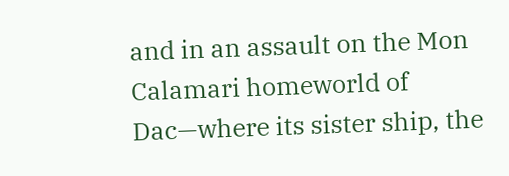and in an assault on the Mon Calamari homeworld of Dac—where its sister ship, the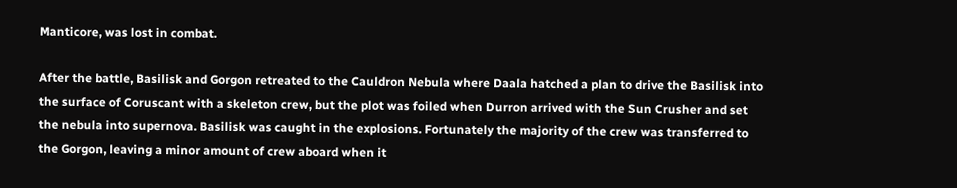Manticore, was lost in combat.

After the battle, Basilisk and Gorgon retreated to the Cauldron Nebula where Daala hatched a plan to drive the Basilisk into the surface of Coruscant with a skeleton crew, but the plot was foiled when Durron arrived with the Sun Crusher and set the nebula into supernova. Basilisk was caught in the explosions. Fortunately the majority of the crew was transferred to the Gorgon, leaving a minor amount of crew aboard when it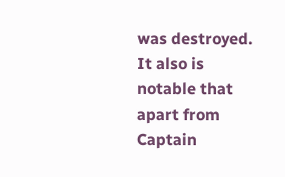was destroyed. It also is notable that apart from Captain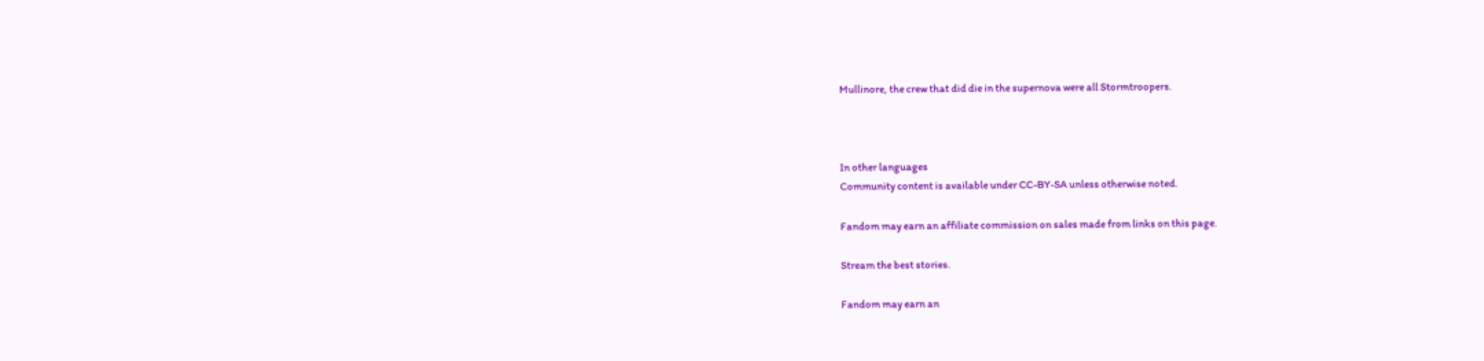Mullinore, the crew that did die in the supernova were all Stormtroopers.



In other languages
Community content is available under CC-BY-SA unless otherwise noted.

Fandom may earn an affiliate commission on sales made from links on this page.

Stream the best stories.

Fandom may earn an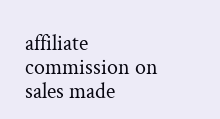affiliate commission on sales made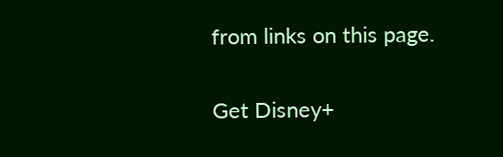from links on this page.

Get Disney+